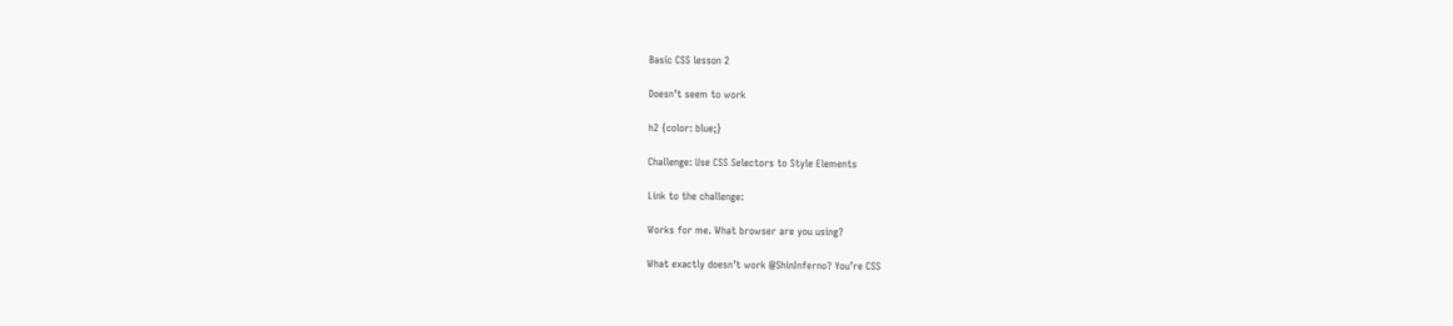Basic CSS lesson 2

Doesn’t seem to work

h2 {color: blue;}

Challenge: Use CSS Selectors to Style Elements

Link to the challenge:

Works for me. What browser are you using?

What exactly doesn’t work @ShinInferno? You’re CSS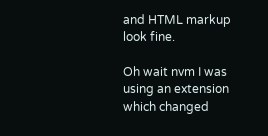and HTML markup look fine.

Oh wait nvm I was using an extension which changed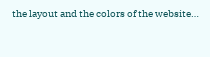the layout and the colors of the website…